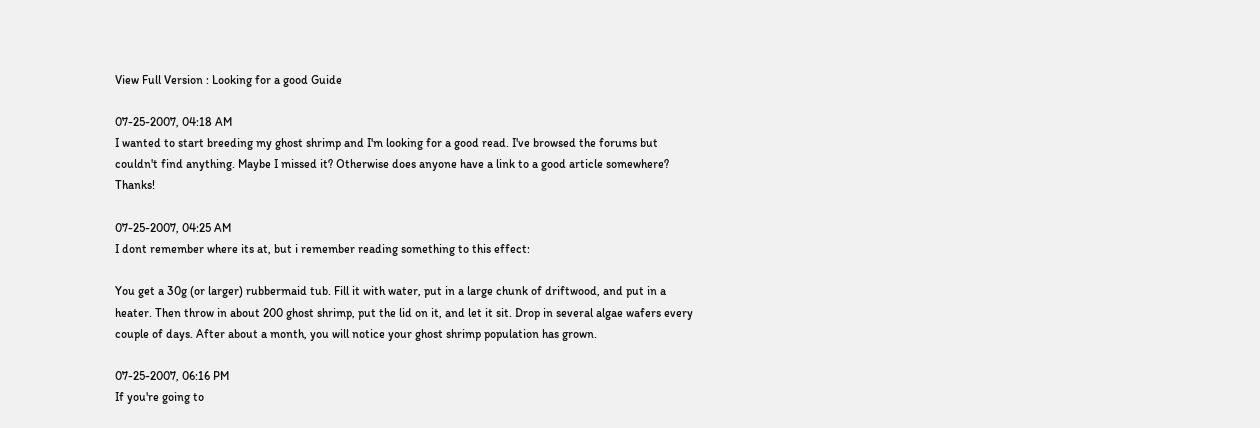View Full Version : Looking for a good Guide

07-25-2007, 04:18 AM
I wanted to start breeding my ghost shrimp and I'm looking for a good read. I've browsed the forums but couldn't find anything. Maybe I missed it? Otherwise does anyone have a link to a good article somewhere? Thanks!

07-25-2007, 04:25 AM
I dont remember where its at, but i remember reading something to this effect:

You get a 30g (or larger) rubbermaid tub. Fill it with water, put in a large chunk of driftwood, and put in a heater. Then throw in about 200 ghost shrimp, put the lid on it, and let it sit. Drop in several algae wafers every couple of days. After about a month, you will notice your ghost shrimp population has grown.

07-25-2007, 06:16 PM
If you're going to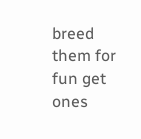breed them for fun get ones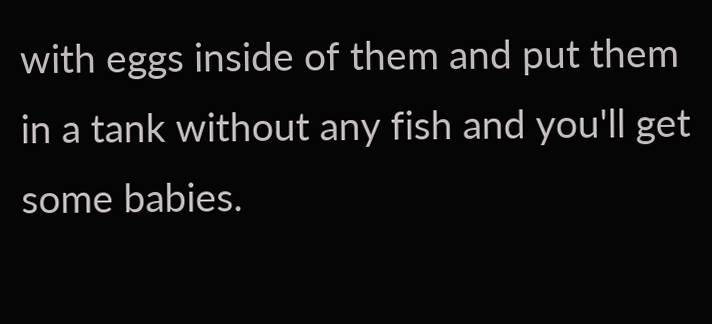with eggs inside of them and put them in a tank without any fish and you'll get some babies.